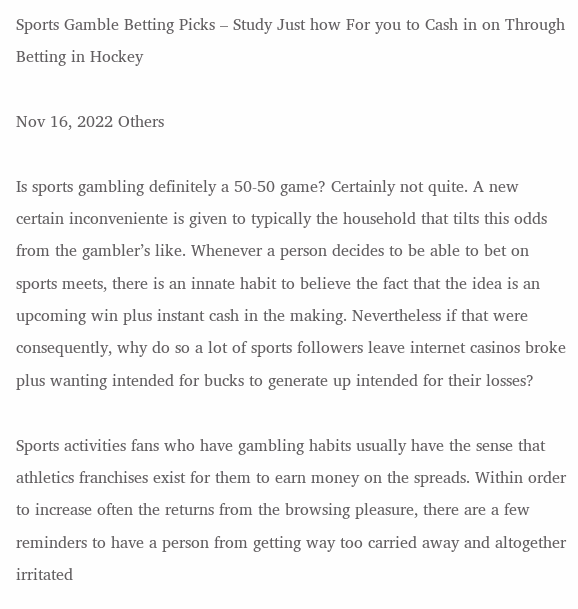Sports Gamble Betting Picks – Study Just how For you to Cash in on Through Betting in Hockey

Nov 16, 2022 Others

Is sports gambling definitely a 50-50 game? Certainly not quite. A new certain inconveniente is given to typically the household that tilts this odds from the gambler’s like. Whenever a person decides to be able to bet on sports meets, there is an innate habit to believe the fact that the idea is an upcoming win plus instant cash in the making. Nevertheless if that were consequently, why do so a lot of sports followers leave internet casinos broke plus wanting intended for bucks to generate up intended for their losses?

Sports activities fans who have gambling habits usually have the sense that athletics franchises exist for them to earn money on the spreads. Within order to increase often the returns from the browsing pleasure, there are a few reminders to have a person from getting way too carried away and altogether irritated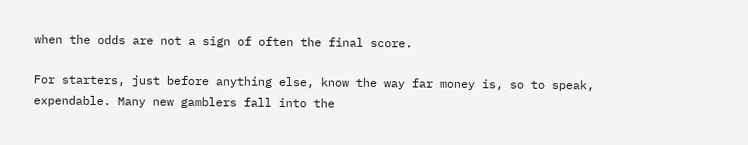when the odds are not a sign of often the final score.

For starters, just before anything else, know the way far money is, so to speak, expendable. Many new gamblers fall into the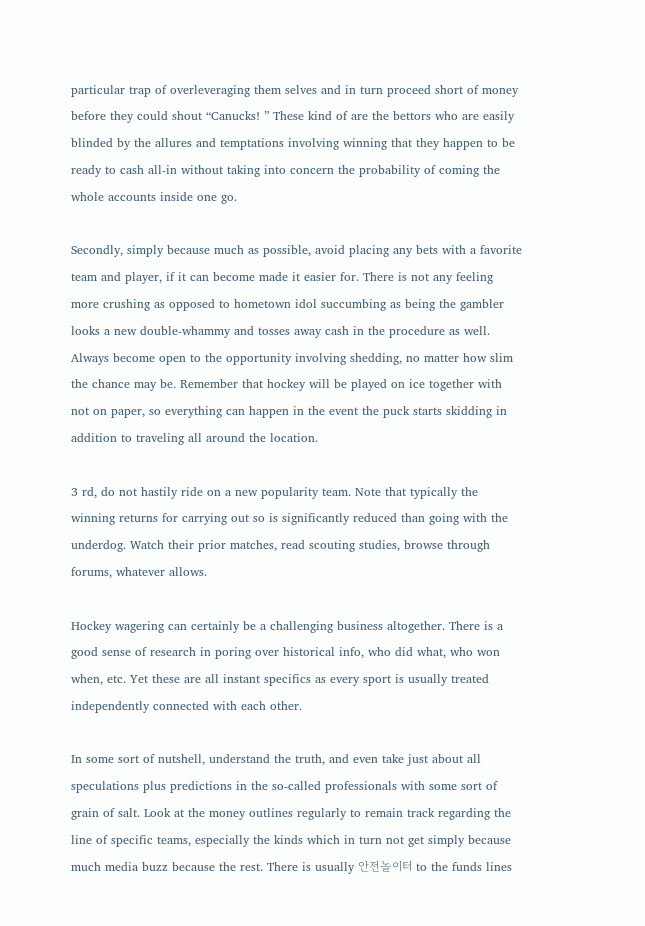particular trap of overleveraging them selves and in turn proceed short of money before they could shout “Canucks! ” These kind of are the bettors who are easily blinded by the allures and temptations involving winning that they happen to be ready to cash all-in without taking into concern the probability of coming the whole accounts inside one go.

Secondly, simply because much as possible, avoid placing any bets with a favorite team and player, if it can become made it easier for. There is not any feeling more crushing as opposed to hometown idol succumbing as being the gambler looks a new double-whammy and tosses away cash in the procedure as well. Always become open to the opportunity involving shedding, no matter how slim the chance may be. Remember that hockey will be played on ice together with not on paper, so everything can happen in the event the puck starts skidding in addition to traveling all around the location.

3 rd, do not hastily ride on a new popularity team. Note that typically the winning returns for carrying out so is significantly reduced than going with the underdog. Watch their prior matches, read scouting studies, browse through forums, whatever allows.

Hockey wagering can certainly be a challenging business altogether. There is a good sense of research in poring over historical info, who did what, who won when, etc. Yet these are all instant specifics as every sport is usually treated independently connected with each other.

In some sort of nutshell, understand the truth, and even take just about all speculations plus predictions in the so-called professionals with some sort of grain of salt. Look at the money outlines regularly to remain track regarding the line of specific teams, especially the kinds which in turn not get simply because much media buzz because the rest. There is usually 안전놀이터 to the funds lines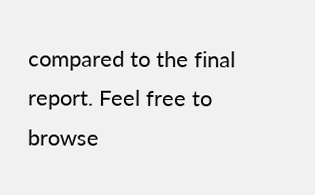compared to the final report. Feel free to browse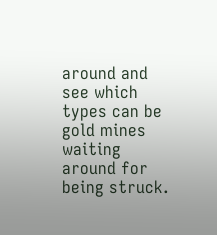around and see which types can be gold mines waiting around for being struck.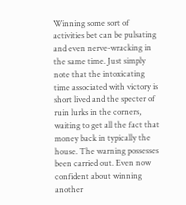Winning some sort of activities bet can be pulsating and even nerve-wracking in the same time. Just simply note that the intoxicating time associated with victory is short lived and the specter of ruin lurks in the corners, waiting to get all the fact that money back in typically the house. The warning possesses been carried out. Even now confident about winning another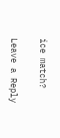ice match?

Leave a Reply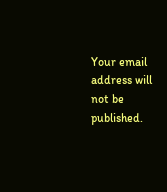Your email address will not be published.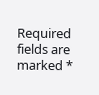Required fields are marked *